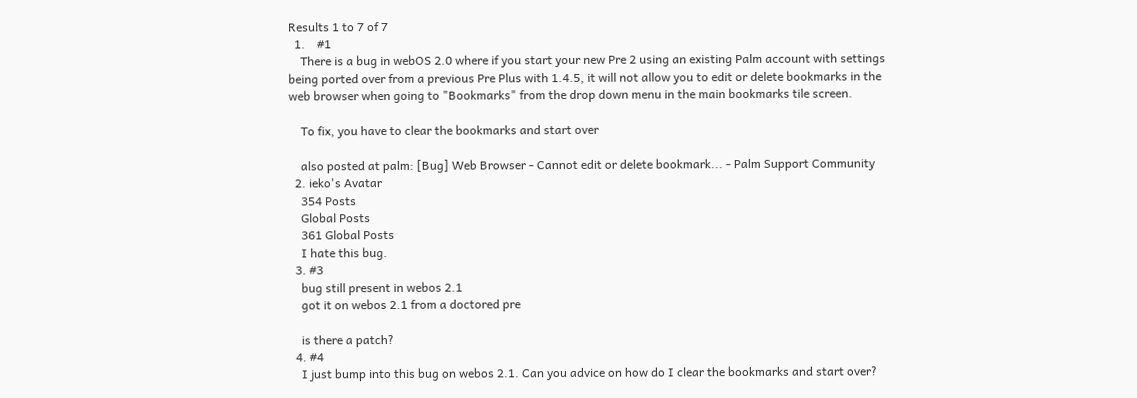Results 1 to 7 of 7
  1.    #1
    There is a bug in webOS 2.0 where if you start your new Pre 2 using an existing Palm account with settings being ported over from a previous Pre Plus with 1.4.5, it will not allow you to edit or delete bookmarks in the web browser when going to "Bookmarks" from the drop down menu in the main bookmarks tile screen.

    To fix, you have to clear the bookmarks and start over

    also posted at palm: [Bug] Web Browser - Cannot edit or delete bookmark... - Palm Support Community
  2. ieko's Avatar
    354 Posts
    Global Posts
    361 Global Posts
    I hate this bug.
  3. #3
    bug still present in webos 2.1
    got it on webos 2.1 from a doctored pre

    is there a patch?
  4. #4
    I just bump into this bug on webos 2.1. Can you advice on how do I clear the bookmarks and start over?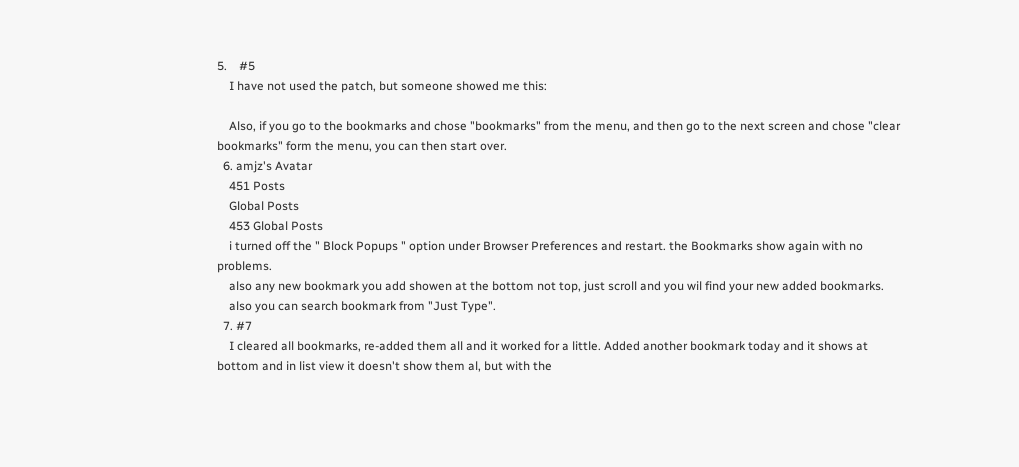5.    #5
    I have not used the patch, but someone showed me this:

    Also, if you go to the bookmarks and chose "bookmarks" from the menu, and then go to the next screen and chose "clear bookmarks" form the menu, you can then start over.
  6. amjz's Avatar
    451 Posts
    Global Posts
    453 Global Posts
    i turned off the " Block Popups " option under Browser Preferences and restart. the Bookmarks show again with no problems.
    also any new bookmark you add showen at the bottom not top, just scroll and you wil find your new added bookmarks.
    also you can search bookmark from "Just Type".
  7. #7
    I cleared all bookmarks, re-added them all and it worked for a little. Added another bookmark today and it shows at bottom and in list view it doesn't show them al, but with the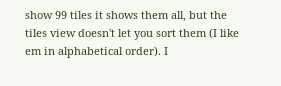show 99 tiles it shows them all, but the tiles view doesn't let you sort them (I like em in alphabetical order). I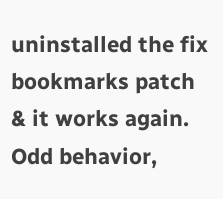uninstalled the fix bookmarks patch & it works again. Odd behavior,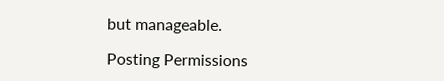but manageable.

Posting Permissions